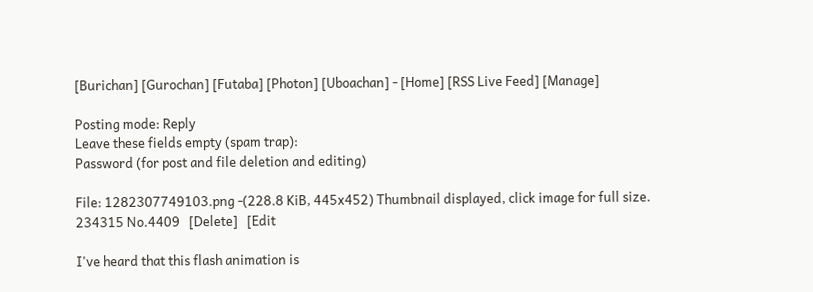[Burichan] [Gurochan] [Futaba] [Photon] [Uboachan] - [Home] [RSS Live Feed] [Manage]

Posting mode: Reply
Leave these fields empty (spam trap):
Password (for post and file deletion and editing)

File: 1282307749103.png -(228.8 KiB, 445x452) Thumbnail displayed, click image for full size.
234315 No.4409   [Delete]   [Edit

I've heard that this flash animation is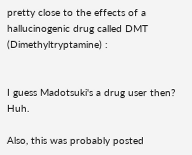pretty close to the effects of a hallucinogenic drug called DMT (Dimethyltryptamine) :


I guess Madotsuki's a drug user then? Huh.

Also, this was probably posted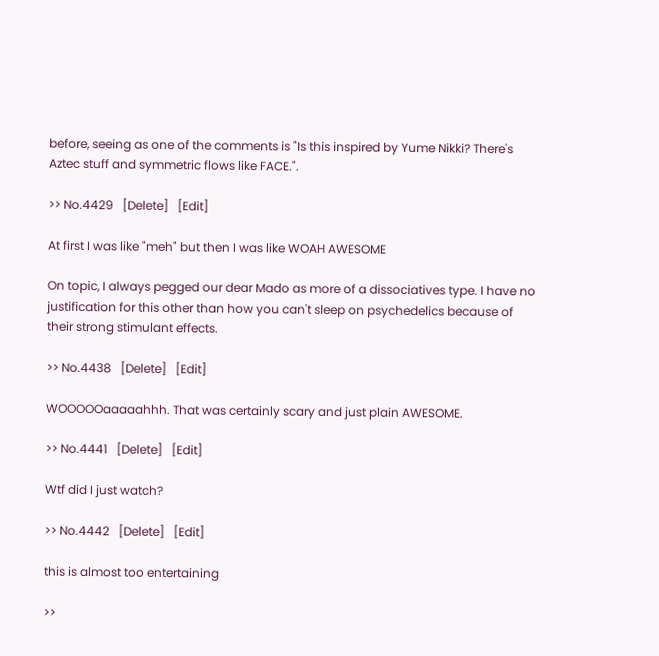before, seeing as one of the comments is "Is this inspired by Yume Nikki? There's Aztec stuff and symmetric flows like FACE.".

>> No.4429   [Delete]   [Edit]

At first I was like "meh" but then I was like WOAH AWESOME

On topic, I always pegged our dear Mado as more of a dissociatives type. I have no justification for this other than how you can't sleep on psychedelics because of their strong stimulant effects.

>> No.4438   [Delete]   [Edit]

WOOOOOaaaaahhh. That was certainly scary and just plain AWESOME.

>> No.4441   [Delete]   [Edit]

Wtf did I just watch?

>> No.4442   [Delete]   [Edit]

this is almost too entertaining

>>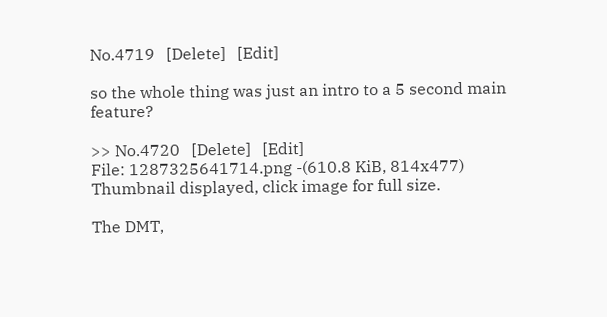No.4719   [Delete]   [Edit]

so the whole thing was just an intro to a 5 second main feature?

>> No.4720   [Delete]   [Edit]
File: 1287325641714.png -(610.8 KiB, 814x477) Thumbnail displayed, click image for full size.

The DMT,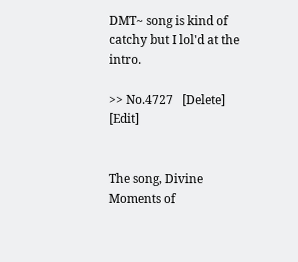DMT~ song is kind of catchy but I lol'd at the intro.

>> No.4727   [Delete]   [Edit]


The song, Divine Moments of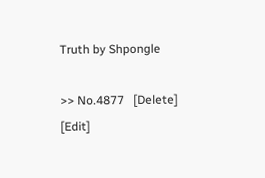Truth by Shpongle

>> No.4877   [Delete]   [Edit]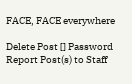FACE, FACE everywhere

Delete Post [] Password
Report Post(s) to Staff